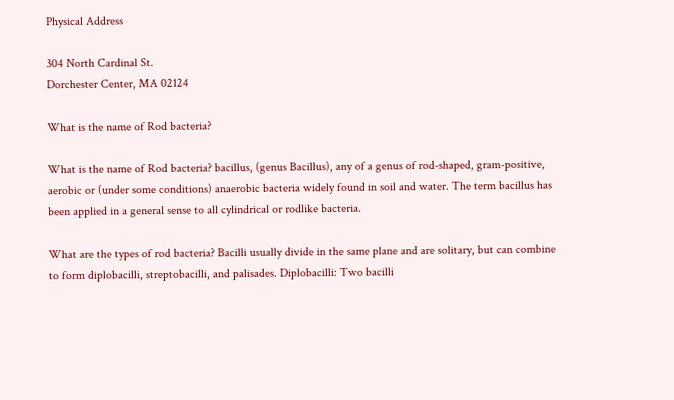Physical Address

304 North Cardinal St.
Dorchester Center, MA 02124

What is the name of Rod bacteria?

What is the name of Rod bacteria? bacillus, (genus Bacillus), any of a genus of rod-shaped, gram-positive, aerobic or (under some conditions) anaerobic bacteria widely found in soil and water. The term bacillus has been applied in a general sense to all cylindrical or rodlike bacteria.

What are the types of rod bacteria? Bacilli usually divide in the same plane and are solitary, but can combine to form diplobacilli, streptobacilli, and palisades. Diplobacilli: Two bacilli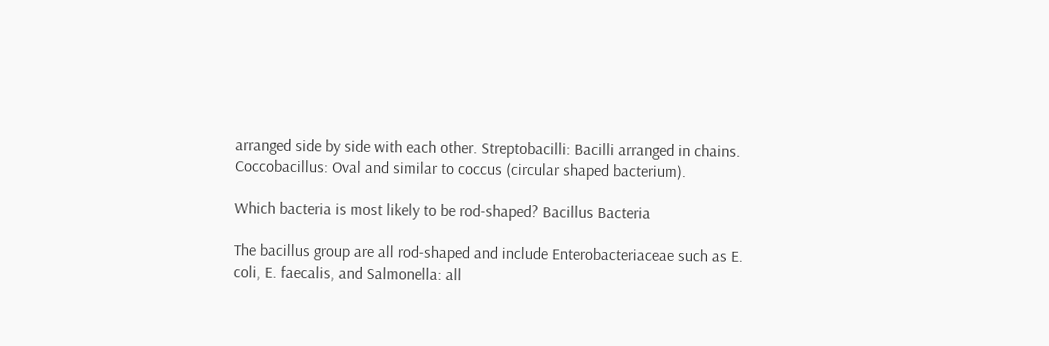arranged side by side with each other. Streptobacilli: Bacilli arranged in chains. Coccobacillus: Oval and similar to coccus (circular shaped bacterium).

Which bacteria is most likely to be rod-shaped? Bacillus Bacteria

The bacillus group are all rod-shaped and include Enterobacteriaceae such as E. coli, E. faecalis, and Salmonella: all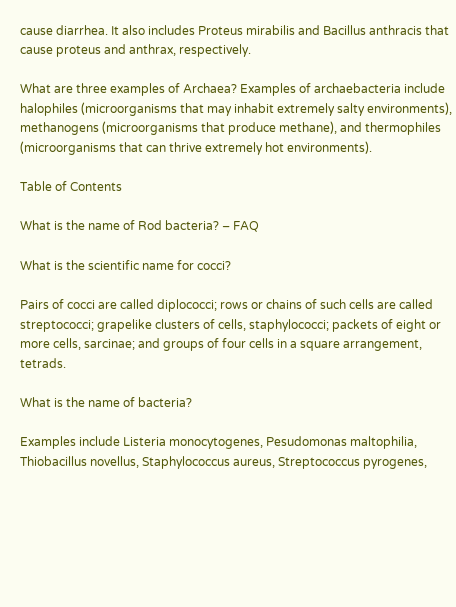cause diarrhea. It also includes Proteus mirabilis and Bacillus anthracis that cause proteus and anthrax, respectively.

What are three examples of Archaea? Examples of archaebacteria include halophiles (microorganisms that may inhabit extremely salty environments), methanogens (microorganisms that produce methane), and thermophiles (microorganisms that can thrive extremely hot environments).

Table of Contents

What is the name of Rod bacteria? – FAQ

What is the scientific name for cocci?

Pairs of cocci are called diplococci; rows or chains of such cells are called streptococci; grapelike clusters of cells, staphylococci; packets of eight or more cells, sarcinae; and groups of four cells in a square arrangement, tetrads.

What is the name of bacteria?

Examples include Listeria monocytogenes, Pesudomonas maltophilia, Thiobacillus novellus, Staphylococcus aureus, Streptococcus pyrogenes,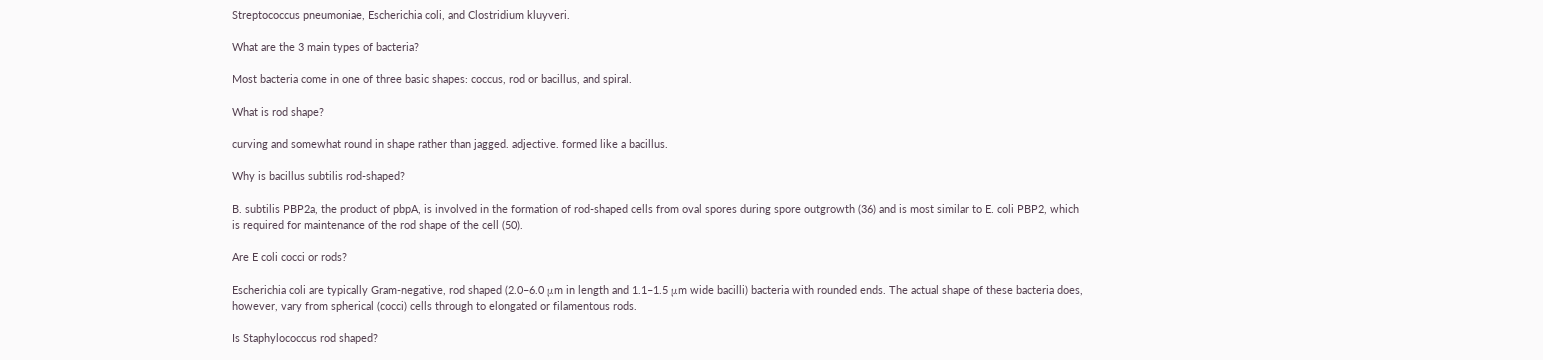Streptococcus pneumoniae, Escherichia coli, and Clostridium kluyveri.

What are the 3 main types of bacteria?

Most bacteria come in one of three basic shapes: coccus, rod or bacillus, and spiral.

What is rod shape?

curving and somewhat round in shape rather than jagged. adjective. formed like a bacillus.

Why is bacillus subtilis rod-shaped?

B. subtilis PBP2a, the product of pbpA, is involved in the formation of rod-shaped cells from oval spores during spore outgrowth (36) and is most similar to E. coli PBP2, which is required for maintenance of the rod shape of the cell (50).

Are E coli cocci or rods?

Escherichia coli are typically Gram-negative, rod shaped (2.0–6.0 μm in length and 1.1–1.5 μm wide bacilli) bacteria with rounded ends. The actual shape of these bacteria does, however, vary from spherical (cocci) cells through to elongated or filamentous rods.

Is Staphylococcus rod shaped?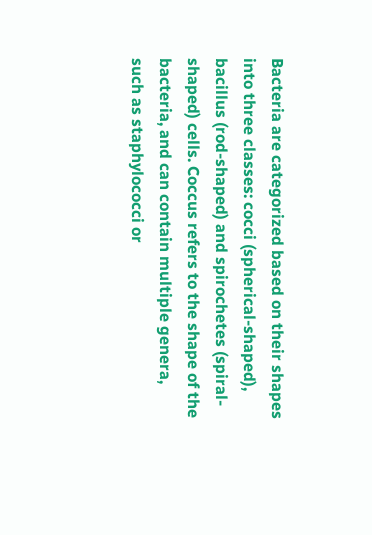Bacteria are categorized based on their shapes into three classes: cocci (spherical-shaped), bacillus (rod-shaped) and spirochetes (spiral-shaped) cells. Coccus refers to the shape of the bacteria, and can contain multiple genera, such as staphylococci or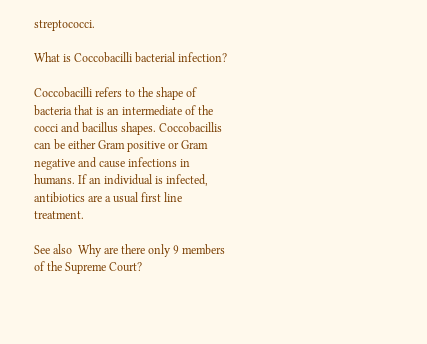streptococci.

What is Coccobacilli bacterial infection?

Coccobacilli refers to the shape of bacteria that is an intermediate of the cocci and bacillus shapes. Coccobacillis can be either Gram positive or Gram negative and cause infections in humans. If an individual is infected, antibiotics are a usual first line treatment.

See also  Why are there only 9 members of the Supreme Court?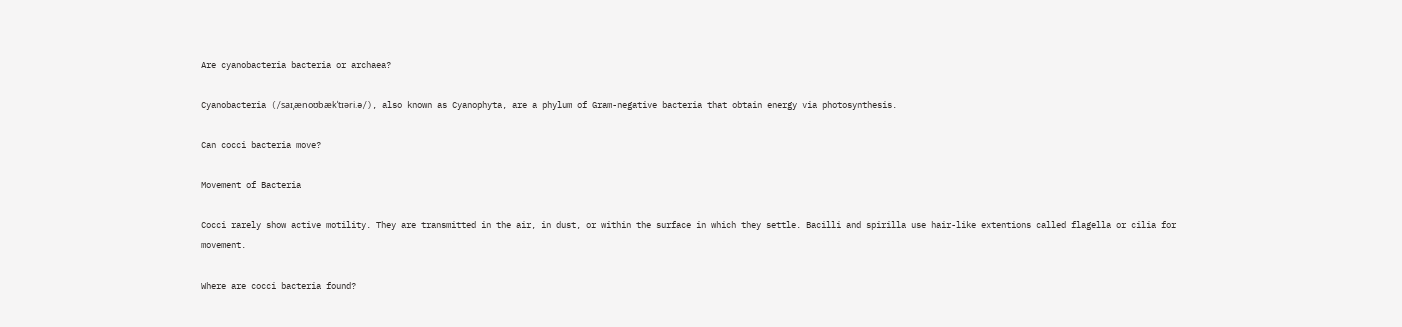Are cyanobacteria bacteria or archaea?

Cyanobacteria (/saɪˌænoʊbækˈtɪəri.ə/), also known as Cyanophyta, are a phylum of Gram-negative bacteria that obtain energy via photosynthesis.

Can cocci bacteria move?

Movement of Bacteria

Cocci rarely show active motility. They are transmitted in the air, in dust, or within the surface in which they settle. Bacilli and spirilla use hair-like extentions called flagella or cilia for movement.

Where are cocci bacteria found?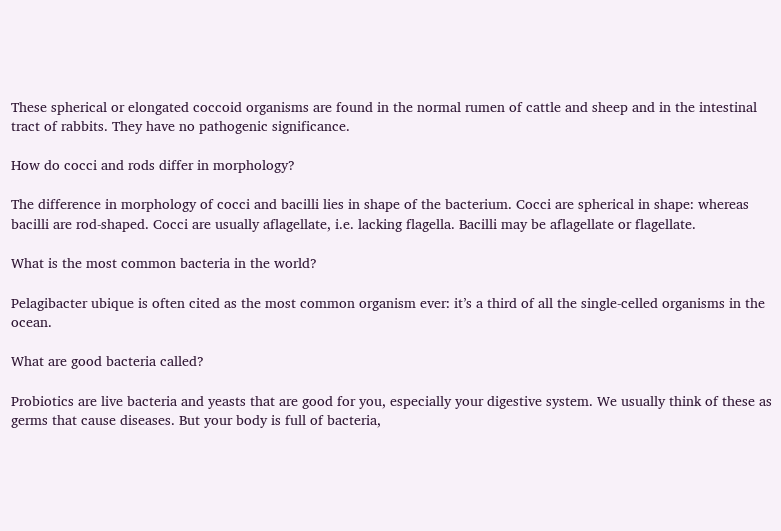These spherical or elongated coccoid organisms are found in the normal rumen of cattle and sheep and in the intestinal tract of rabbits. They have no pathogenic significance.

How do cocci and rods differ in morphology?

The difference in morphology of cocci and bacilli lies in shape of the bacterium. Cocci are spherical in shape: whereas bacilli are rod-shaped. Cocci are usually aflagellate, i.e. lacking flagella. Bacilli may be aflagellate or flagellate.

What is the most common bacteria in the world?

Pelagibacter ubique is often cited as the most common organism ever: it’s a third of all the single-celled organisms in the ocean.

What are good bacteria called?

Probiotics are live bacteria and yeasts that are good for you, especially your digestive system. We usually think of these as germs that cause diseases. But your body is full of bacteria,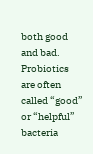both good and bad. Probiotics are often called “good” or “helpful” bacteria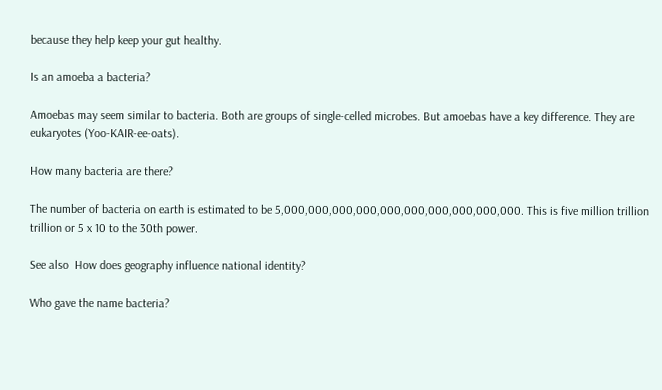because they help keep your gut healthy.

Is an amoeba a bacteria?

Amoebas may seem similar to bacteria. Both are groups of single-celled microbes. But amoebas have a key difference. They are eukaryotes (Yoo-KAIR-ee-oats).

How many bacteria are there?

The number of bacteria on earth is estimated to be 5,000,000,000,000,000,000,000,000,000,000. This is five million trillion trillion or 5 x 10 to the 30th power.

See also  How does geography influence national identity?

Who gave the name bacteria?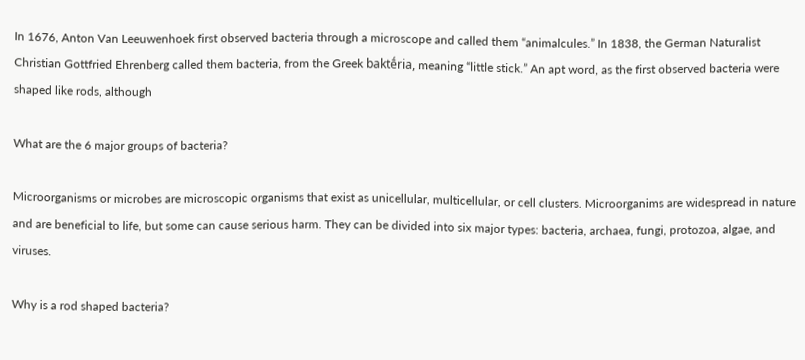In 1676, Anton Van Leeuwenhoek first observed bacteria through a microscope and called them “animalcules.” In 1838, the German Naturalist Christian Gottfried Ehrenberg called them bacteria, from the Greek baktḗria, meaning “little stick.” An apt word, as the first observed bacteria were shaped like rods, although

What are the 6 major groups of bacteria?

Microorganisms or microbes are microscopic organisms that exist as unicellular, multicellular, or cell clusters. Microorganims are widespread in nature and are beneficial to life, but some can cause serious harm. They can be divided into six major types: bacteria, archaea, fungi, protozoa, algae, and viruses.

Why is a rod shaped bacteria?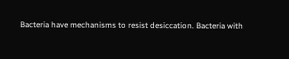Bacteria have mechanisms to resist desiccation. Bacteria with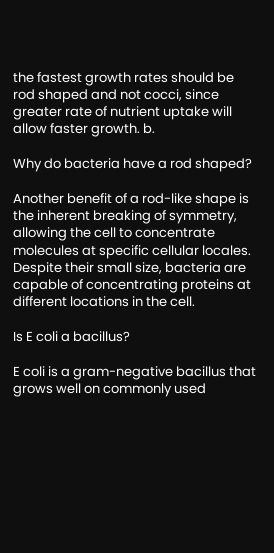the fastest growth rates should be rod shaped and not cocci, since greater rate of nutrient uptake will allow faster growth. b.

Why do bacteria have a rod shaped?

Another benefit of a rod-like shape is the inherent breaking of symmetry, allowing the cell to concentrate molecules at specific cellular locales. Despite their small size, bacteria are capable of concentrating proteins at different locations in the cell.

Is E coli a bacillus?

E coli is a gram-negative bacillus that grows well on commonly used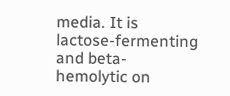media. It is lactose-fermenting and beta-hemolytic on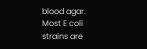blood agar. Most E coli strains are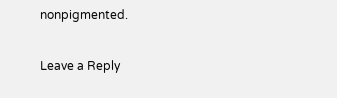nonpigmented.

Leave a Reply